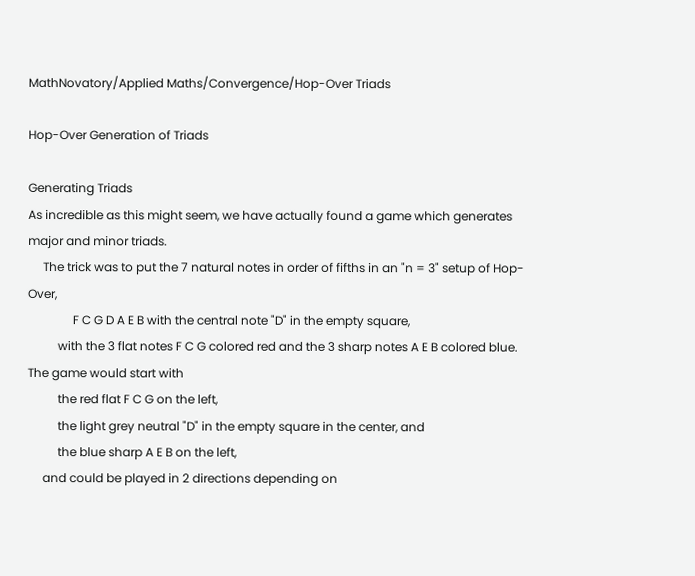MathNovatory/Applied Maths/Convergence/Hop-Over Triads

Hop-Over Generation of Triads

Generating Triads
As incredible as this might seem, we have actually found a game which generates major and minor triads.
     The trick was to put the 7 natural notes in order of fifths in an "n = 3" setup of Hop-Over,
               F C G D A E B with the central note "D" in the empty square,
          with the 3 flat notes F C G colored red and the 3 sharp notes A E B colored blue.
The game would start with
          the red flat F C G on the left,
          the light grey neutral "D" in the empty square in the center, and
          the blue sharp A E B on the left,
     and could be played in 2 directions depending on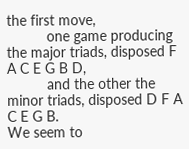the first move,
          one game producing the major triads, disposed F A C E G B D,
          and the other the minor triads, disposed D F A C E G B.
We seem to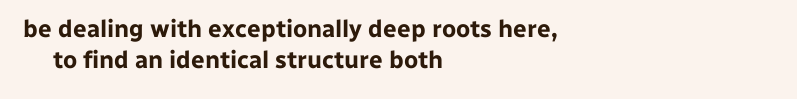be dealing with exceptionally deep roots here,
     to find an identical structure both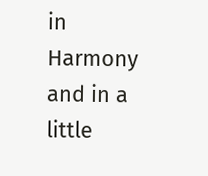in Harmony and in a little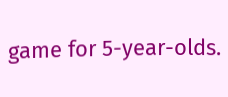game for 5-year-olds.